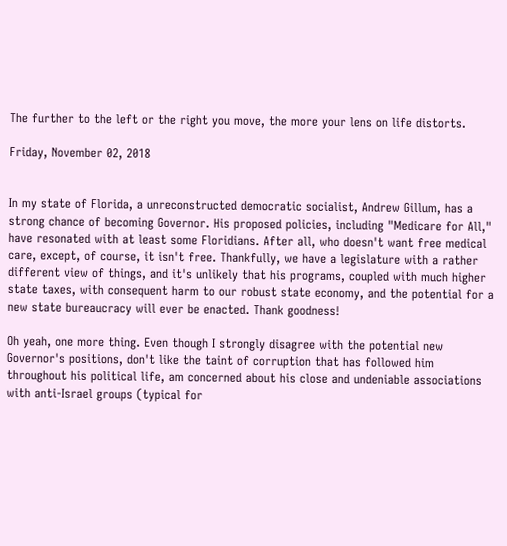The further to the left or the right you move, the more your lens on life distorts.

Friday, November 02, 2018


In my state of Florida, a unreconstructed democratic socialist, Andrew Gillum, has a strong chance of becoming Governor. His proposed policies, including "Medicare for All," have resonated with at least some Floridians. After all, who doesn't want free medical care, except, of course, it isn't free. Thankfully, we have a legislature with a rather different view of things, and it's unlikely that his programs, coupled with much higher state taxes, with consequent harm to our robust state economy, and the potential for a new state bureaucracy will ever be enacted. Thank goodness!

Oh yeah, one more thing. Even though I strongly disagree with the potential new Governor's positions, don't like the taint of corruption that has followed him throughout his political life, am concerned about his close and undeniable associations with anti-Israel groups (typical for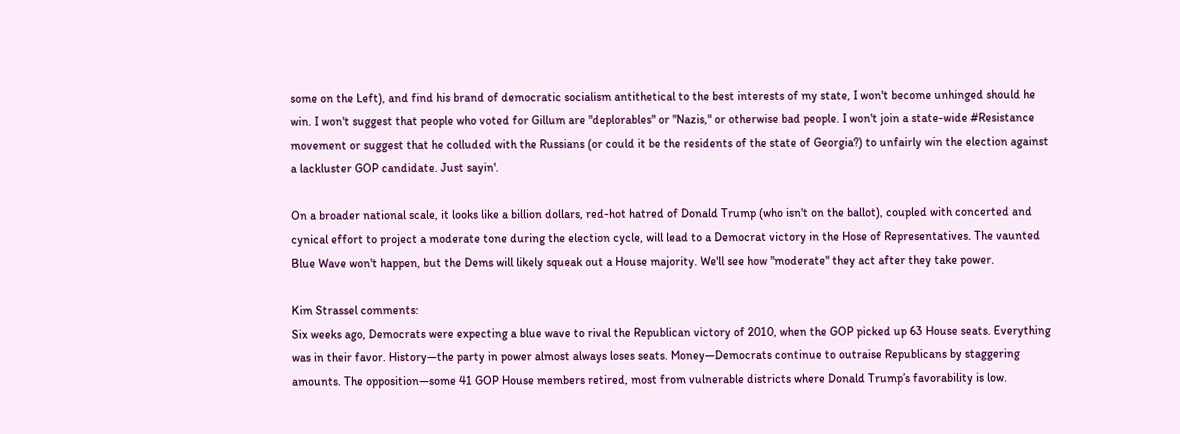some on the Left), and find his brand of democratic socialism antithetical to the best interests of my state, I won't become unhinged should he win. I won't suggest that people who voted for Gillum are "deplorables" or "Nazis," or otherwise bad people. I won't join a state-wide #Resistance movement or suggest that he colluded with the Russians (or could it be the residents of the state of Georgia?) to unfairly win the election against a lackluster GOP candidate. Just sayin'.

On a broader national scale, it looks like a billion dollars, red-hot hatred of Donald Trump (who isn't on the ballot), coupled with concerted and cynical effort to project a moderate tone during the election cycle, will lead to a Democrat victory in the Hose of Representatives. The vaunted Blue Wave won't happen, but the Dems will likely squeak out a House majority. We'll see how "moderate" they act after they take power.

Kim Strassel comments:
Six weeks ago, Democrats were expecting a blue wave to rival the Republican victory of 2010, when the GOP picked up 63 House seats. Everything was in their favor. History—the party in power almost always loses seats. Money—Democrats continue to outraise Republicans by staggering amounts. The opposition—some 41 GOP House members retired, most from vulnerable districts where Donald Trump’s favorability is low.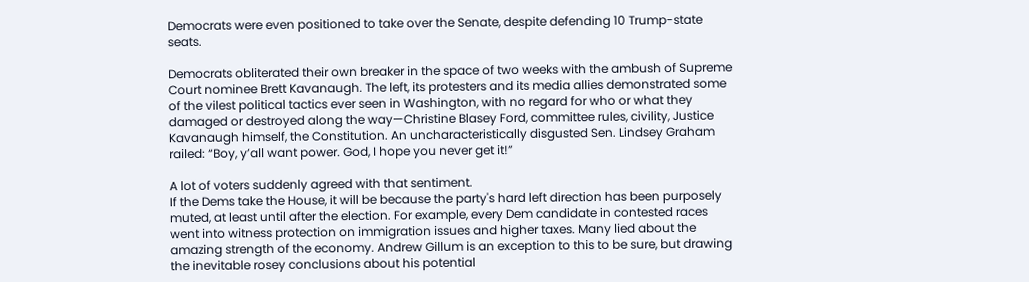Democrats were even positioned to take over the Senate, despite defending 10 Trump-state seats.

Democrats obliterated their own breaker in the space of two weeks with the ambush of Supreme Court nominee Brett Kavanaugh. The left, its protesters and its media allies demonstrated some of the vilest political tactics ever seen in Washington, with no regard for who or what they damaged or destroyed along the way—Christine Blasey Ford, committee rules, civility, Justice Kavanaugh himself, the Constitution. An uncharacteristically disgusted Sen. Lindsey Graham railed: “Boy, y’all want power. God, I hope you never get it!”

A lot of voters suddenly agreed with that sentiment.
If the Dems take the House, it will be because the party's hard left direction has been purposely muted, at least until after the election. For example, every Dem candidate in contested races went into witness protection on immigration issues and higher taxes. Many lied about the amazing strength of the economy. Andrew Gillum is an exception to this to be sure, but drawing the inevitable rosey conclusions about his potential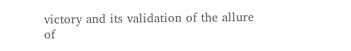victory and its validation of the allure of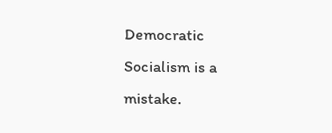Democratic Socialism is a mistake.